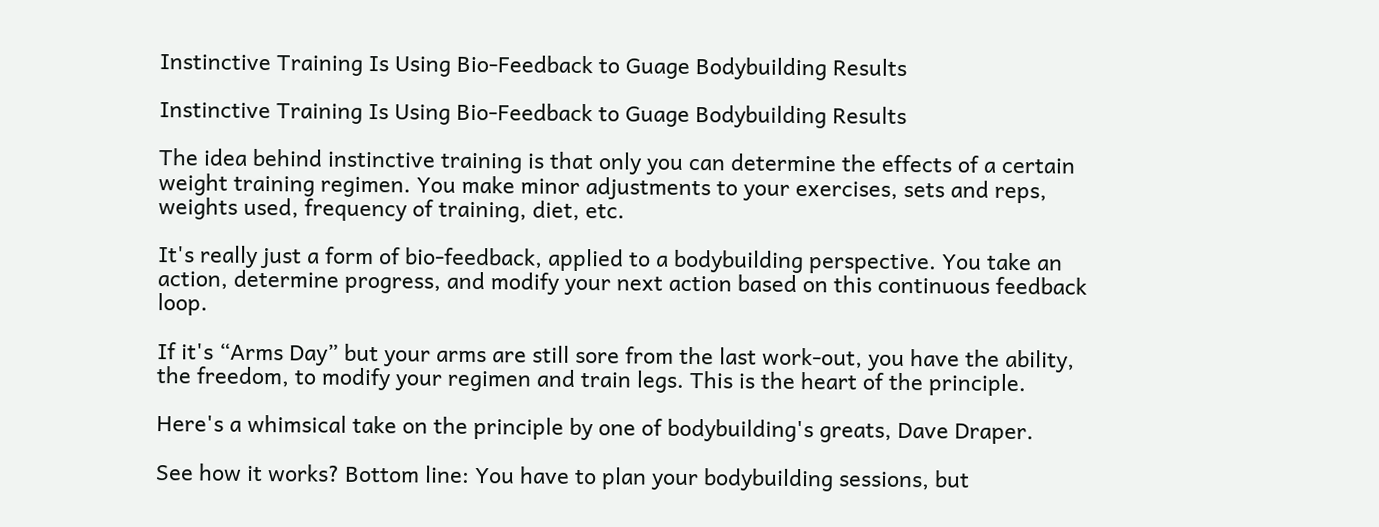Instinctive Training Is Using Bio-Feedback to Guage Bodybuilding Results

Instinctive Training Is Using Bio-Feedback to Guage Bodybuilding Results

The idea behind instinctive training is that only you can determine the effects of a certain weight training regimen. You make minor adjustments to your exercises, sets and reps, weights used, frequency of training, diet, etc.

It's really just a form of bio-feedback, applied to a bodybuilding perspective. You take an action, determine progress, and modify your next action based on this continuous feedback loop.

If it's “Arms Day” but your arms are still sore from the last work-out, you have the ability, the freedom, to modify your regimen and train legs. This is the heart of the principle.

Here's a whimsical take on the principle by one of bodybuilding's greats, Dave Draper.

See how it works? Bottom line: You have to plan your bodybuilding sessions, but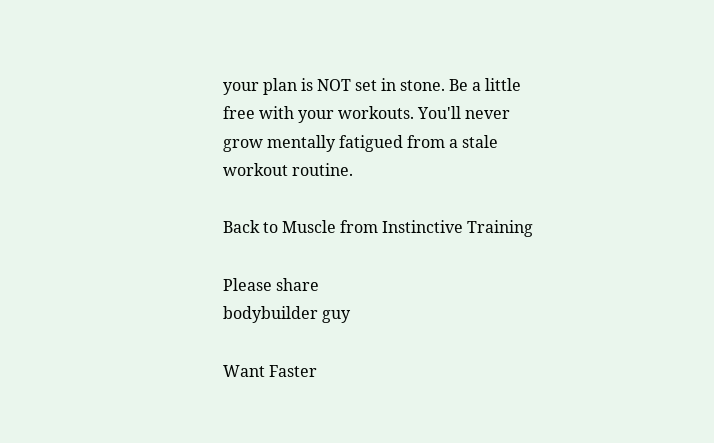your plan is NOT set in stone. Be a little free with your workouts. You'll never grow mentally fatigued from a stale workout routine.

Back to Muscle from Instinctive Training

Please share
bodybuilder guy

Want Faster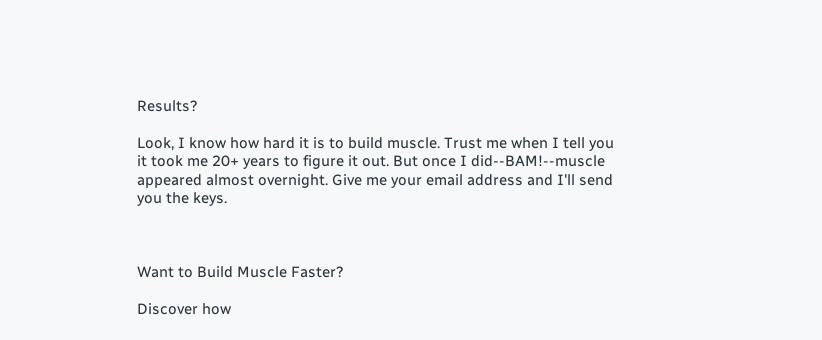Results?

Look, I know how hard it is to build muscle. Trust me when I tell you it took me 20+ years to figure it out. But once I did--BAM!--muscle appeared almost overnight. Give me your email address and I'll send you the keys.



Want to Build Muscle Faster?

Discover how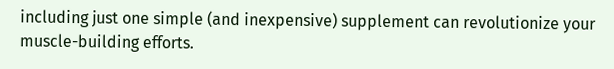including just one simple (and inexpensive) supplement can revolutionize your muscle-building efforts.